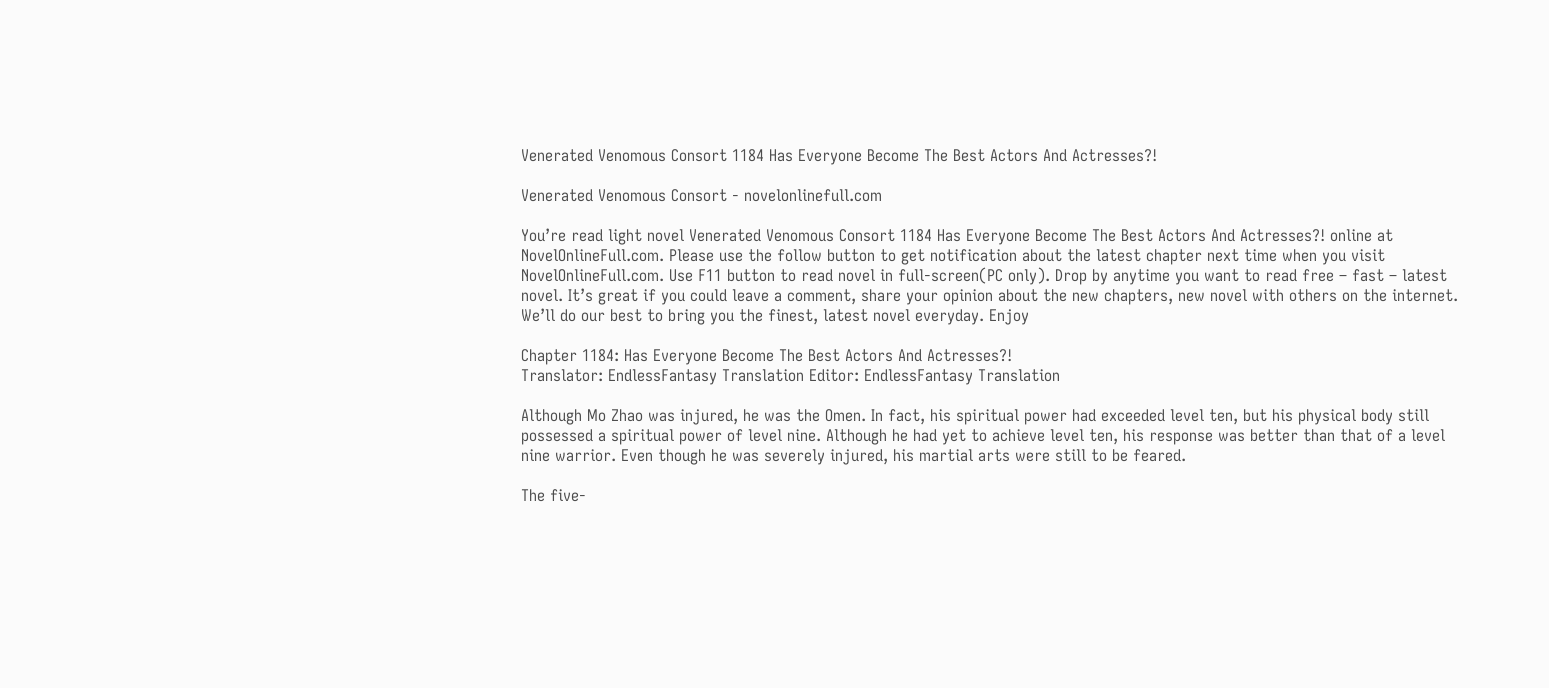Venerated Venomous Consort 1184 Has Everyone Become The Best Actors And Actresses?!

Venerated Venomous Consort - novelonlinefull.com

You’re read light novel Venerated Venomous Consort 1184 Has Everyone Become The Best Actors And Actresses?! online at NovelOnlineFull.com. Please use the follow button to get notification about the latest chapter next time when you visit NovelOnlineFull.com. Use F11 button to read novel in full-screen(PC only). Drop by anytime you want to read free – fast – latest novel. It’s great if you could leave a comment, share your opinion about the new chapters, new novel with others on the internet. We’ll do our best to bring you the finest, latest novel everyday. Enjoy

Chapter 1184: Has Everyone Become The Best Actors And Actresses?!
Translator: EndlessFantasy Translation Editor: EndlessFantasy Translation

Although Mo Zhao was injured, he was the Omen. In fact, his spiritual power had exceeded level ten, but his physical body still possessed a spiritual power of level nine. Although he had yet to achieve level ten, his response was better than that of a level nine warrior. Even though he was severely injured, his martial arts were still to be feared.

The five-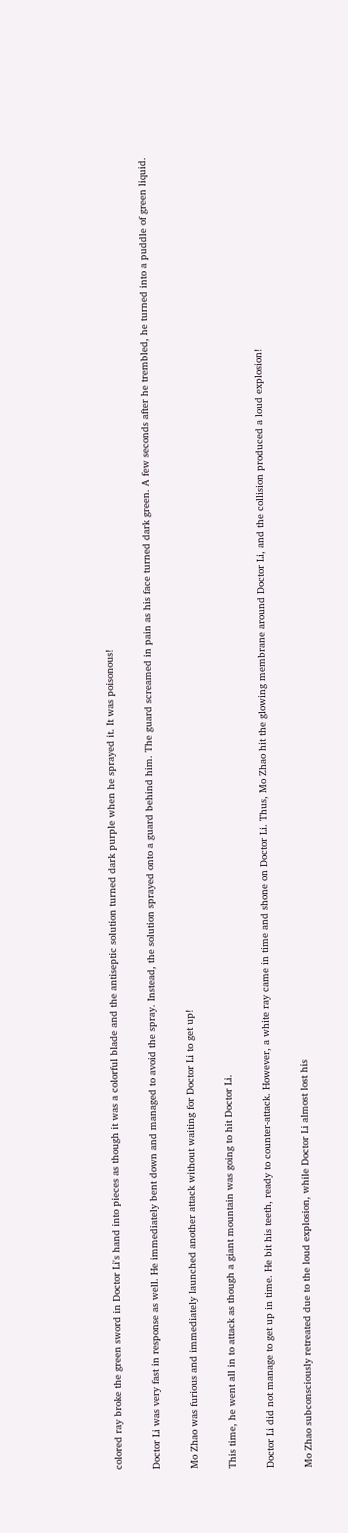colored ray broke the green sword in Doctor Li's hand into pieces as though it was a colorful blade and the antiseptic solution turned dark purple when he sprayed it. It was poisonous!

Doctor Li was very fast in response as well. He immediately bent down and managed to avoid the spray. Instead, the solution sprayed onto a guard behind him. The guard screamed in pain as his face turned dark green. A few seconds after he trembled, he turned into a puddle of green liquid.

Mo Zhao was furious and immediately launched another attack without waiting for Doctor Li to get up!

This time, he went all in to attack as though a giant mountain was going to hit Doctor Li.

Doctor Li did not manage to get up in time. He bit his teeth, ready to counter-attack. However, a white ray came in time and shone on Doctor Li. Thus, Mo Zhao hit the glowing membrane around Doctor Li, and the collision produced a loud explosion!

Mo Zhao subconsciously retreated due to the loud explosion, while Doctor Li almost lost his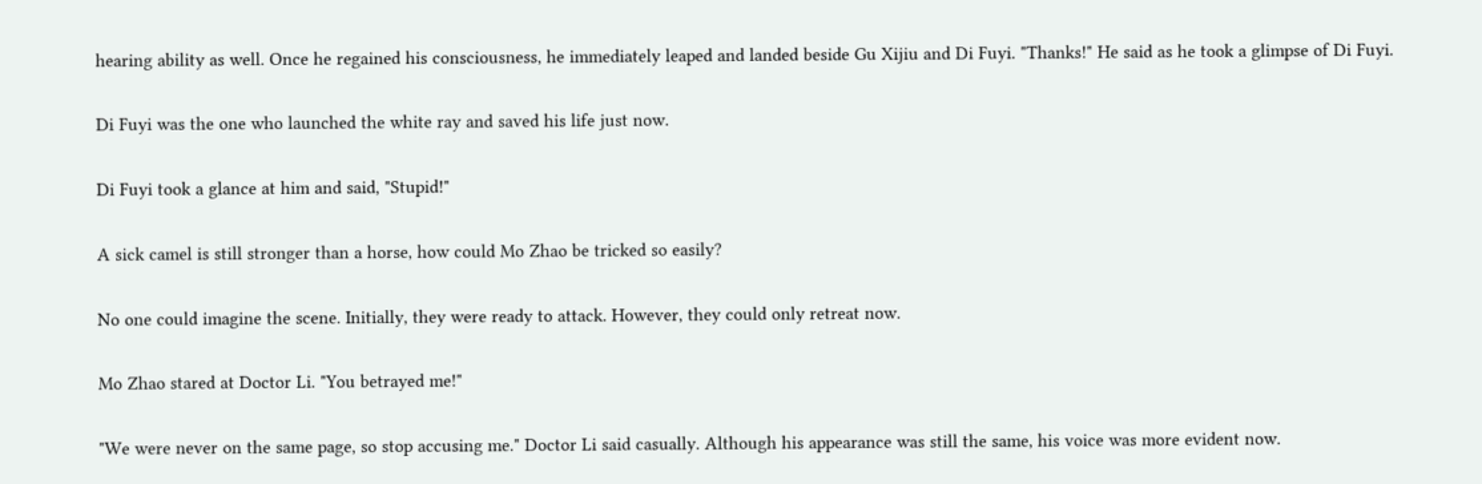hearing ability as well. Once he regained his consciousness, he immediately leaped and landed beside Gu Xijiu and Di Fuyi. "Thanks!" He said as he took a glimpse of Di Fuyi.

Di Fuyi was the one who launched the white ray and saved his life just now.

Di Fuyi took a glance at him and said, "Stupid!"

A sick camel is still stronger than a horse, how could Mo Zhao be tricked so easily?

No one could imagine the scene. Initially, they were ready to attack. However, they could only retreat now.

Mo Zhao stared at Doctor Li. "You betrayed me!"

"We were never on the same page, so stop accusing me." Doctor Li said casually. Although his appearance was still the same, his voice was more evident now.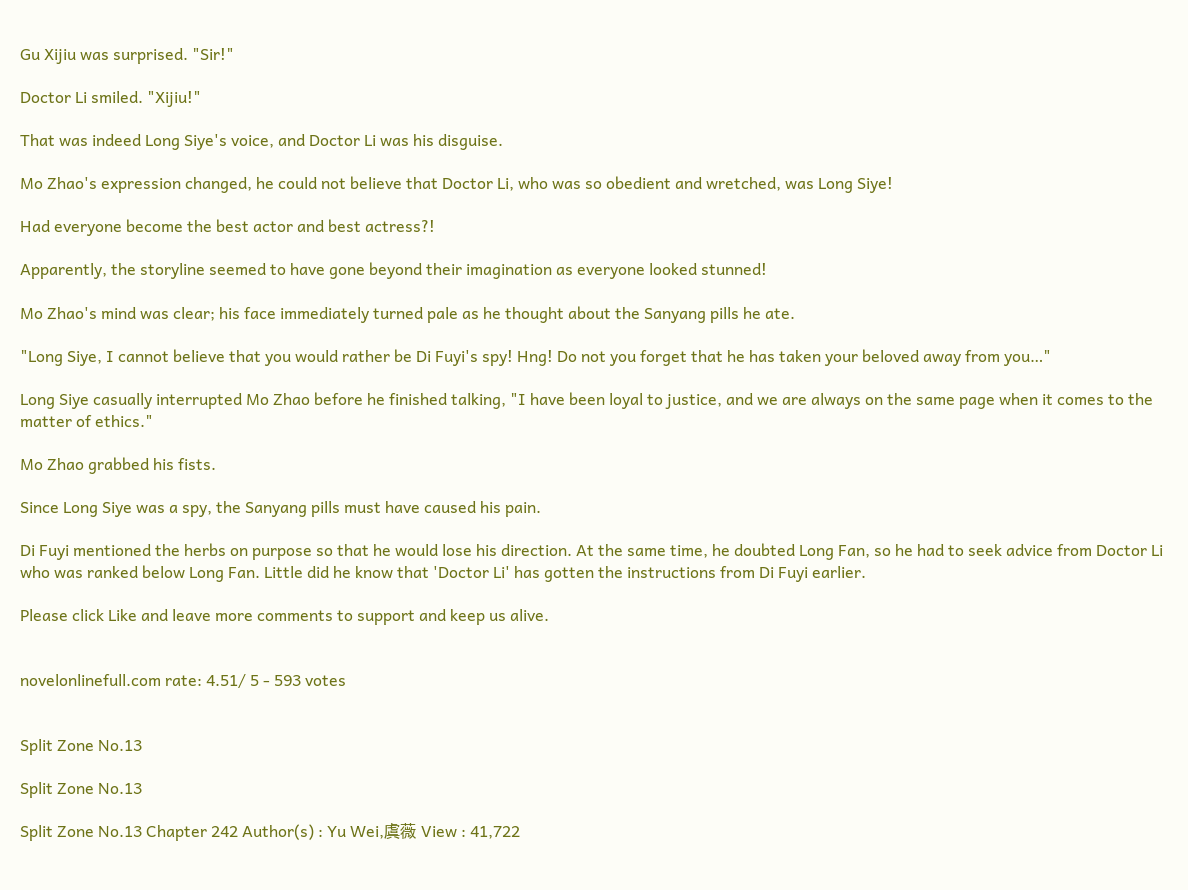Gu Xijiu was surprised. "Sir!"

Doctor Li smiled. "Xijiu!"

That was indeed Long Siye's voice, and Doctor Li was his disguise.

Mo Zhao's expression changed, he could not believe that Doctor Li, who was so obedient and wretched, was Long Siye!

Had everyone become the best actor and best actress?!

Apparently, the storyline seemed to have gone beyond their imagination as everyone looked stunned!

Mo Zhao's mind was clear; his face immediately turned pale as he thought about the Sanyang pills he ate.

"Long Siye, I cannot believe that you would rather be Di Fuyi's spy! Hng! Do not you forget that he has taken your beloved away from you…"

Long Siye casually interrupted Mo Zhao before he finished talking, "I have been loyal to justice, and we are always on the same page when it comes to the matter of ethics."

Mo Zhao grabbed his fists.

Since Long Siye was a spy, the Sanyang pills must have caused his pain.

Di Fuyi mentioned the herbs on purpose so that he would lose his direction. At the same time, he doubted Long Fan, so he had to seek advice from Doctor Li who was ranked below Long Fan. Little did he know that 'Doctor Li' has gotten the instructions from Di Fuyi earlier.

Please click Like and leave more comments to support and keep us alive.


novelonlinefull.com rate: 4.51/ 5 - 593 votes


Split Zone No.13

Split Zone No.13

Split Zone No.13 Chapter 242 Author(s) : Yu Wei,虞薇 View : 41,722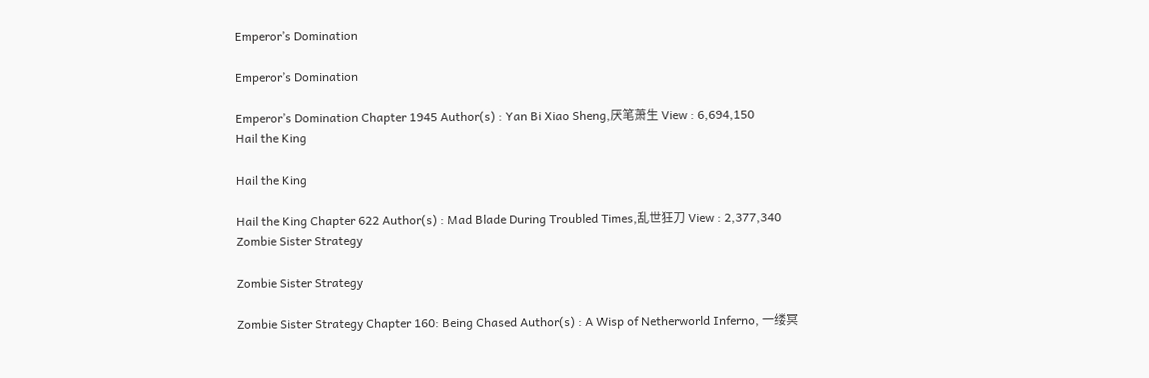Emperor’s Domination

Emperor’s Domination

Emperor’s Domination Chapter 1945 Author(s) : Yan Bi Xiao Sheng,厌笔萧生 View : 6,694,150
Hail the King

Hail the King

Hail the King Chapter 622 Author(s) : Mad Blade During Troubled Times,乱世狂刀 View : 2,377,340
Zombie Sister Strategy

Zombie Sister Strategy

Zombie Sister Strategy Chapter 160: Being Chased Author(s) : A Wisp of Netherworld Inferno, 一缕冥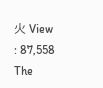火 View : 87,558
The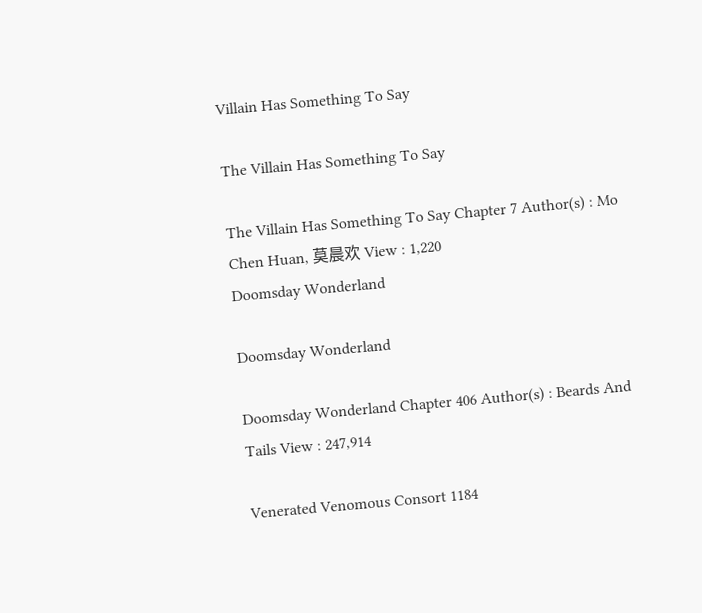Villain Has Something To Say

The Villain Has Something To Say

The Villain Has Something To Say Chapter 7 Author(s) : Mo Chen Huan, 莫晨欢 View : 1,220
Doomsday Wonderland

Doomsday Wonderland

Doomsday Wonderland Chapter 406 Author(s) : Beards And Tails View : 247,914

Venerated Venomous Consort 1184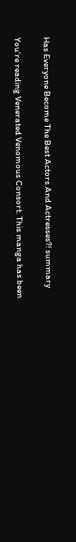Has Everyone Become The Best Actors And Actresses?! summary

You're reading Venerated Venomous Consort. This manga has been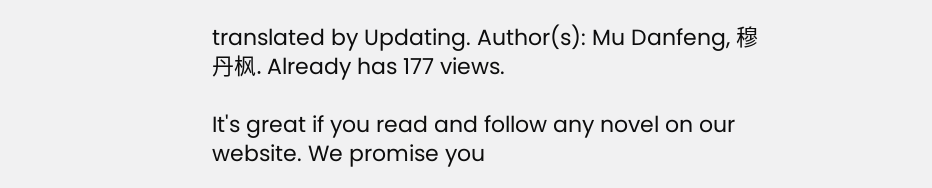translated by Updating. Author(s): Mu Danfeng, 穆丹枫. Already has 177 views.

It's great if you read and follow any novel on our website. We promise you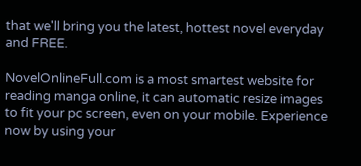that we'll bring you the latest, hottest novel everyday and FREE.

NovelOnlineFull.com is a most smartest website for reading manga online, it can automatic resize images to fit your pc screen, even on your mobile. Experience now by using your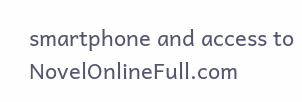smartphone and access to NovelOnlineFull.com